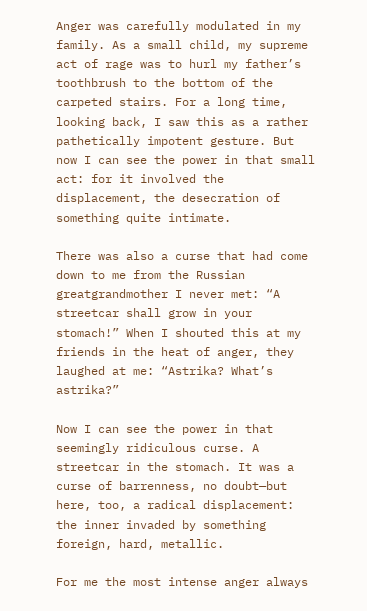Anger was carefully modulated in my family. As a small child, my supreme act of rage was to hurl my father’s toothbrush to the bottom of the carpeted stairs. For a long time, looking back, I saw this as a rather pathetically impotent gesture. But now I can see the power in that small act: for it involved the displacement, the desecration of something quite intimate.

There was also a curse that had come down to me from the Russian greatgrandmother I never met: “A streetcar shall grow in your stomach!” When I shouted this at my friends in the heat of anger, they laughed at me: “Astrika? What’s astrika?”

Now I can see the power in that seemingly ridiculous curse. A streetcar in the stomach. It was a curse of barrenness, no doubt—but here, too, a radical displacement: the inner invaded by something foreign, hard, metallic.

For me the most intense anger always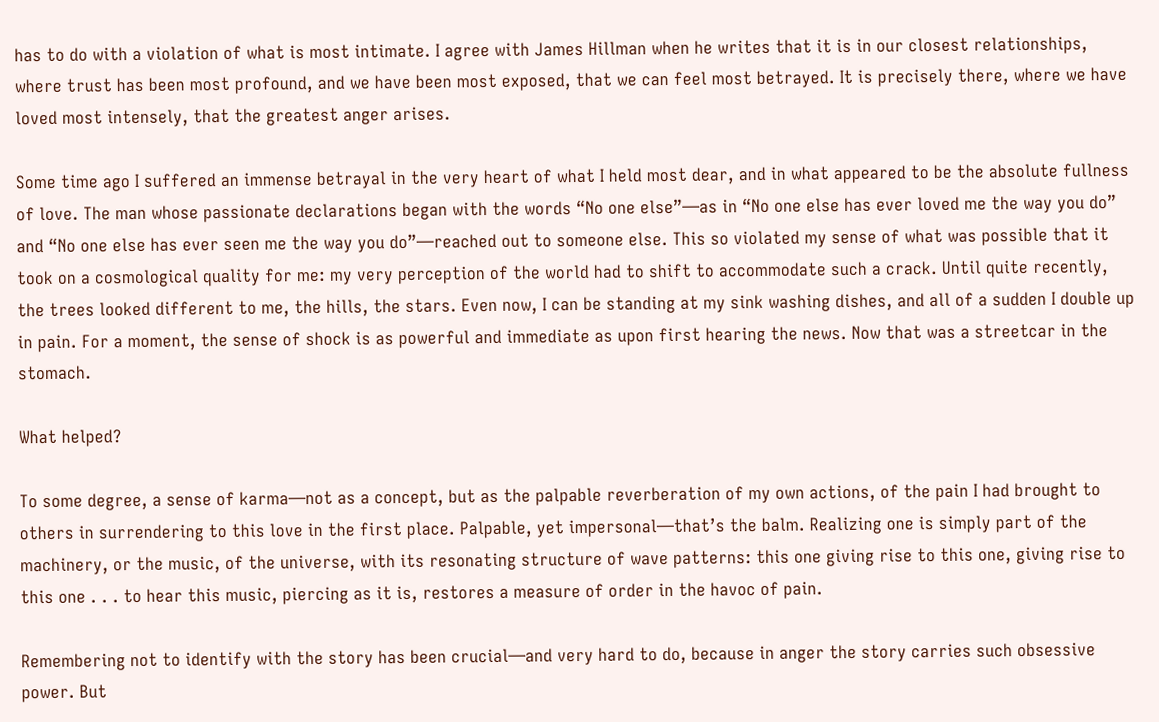has to do with a violation of what is most intimate. I agree with James Hillman when he writes that it is in our closest relationships, where trust has been most profound, and we have been most exposed, that we can feel most betrayed. It is precisely there, where we have loved most intensely, that the greatest anger arises.

Some time ago I suffered an immense betrayal in the very heart of what I held most dear, and in what appeared to be the absolute fullness of love. The man whose passionate declarations began with the words “No one else”—as in “No one else has ever loved me the way you do” and “No one else has ever seen me the way you do”—reached out to someone else. This so violated my sense of what was possible that it took on a cosmological quality for me: my very perception of the world had to shift to accommodate such a crack. Until quite recently, the trees looked different to me, the hills, the stars. Even now, I can be standing at my sink washing dishes, and all of a sudden I double up in pain. For a moment, the sense of shock is as powerful and immediate as upon first hearing the news. Now that was a streetcar in the stomach.

What helped?

To some degree, a sense of karma—not as a concept, but as the palpable reverberation of my own actions, of the pain I had brought to others in surrendering to this love in the first place. Palpable, yet impersonal—that’s the balm. Realizing one is simply part of the machinery, or the music, of the universe, with its resonating structure of wave patterns: this one giving rise to this one, giving rise to this one . . . to hear this music, piercing as it is, restores a measure of order in the havoc of pain.

Remembering not to identify with the story has been crucial—and very hard to do, because in anger the story carries such obsessive power. But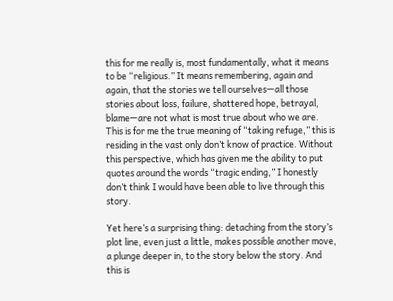this for me really is, most fundamentally, what it means to be “religious.” It means remembering, again and again, that the stories we tell ourselves—all those stories about loss, failure, shattered hope, betrayal, blame—are not what is most true about who we are. This is for me the true meaning of “taking refuge,” this is residing in the vast only don’t know of practice. Without this perspective, which has given me the ability to put quotes around the words “tragic ending,” I honestly don’t think I would have been able to live through this story.

Yet here’s a surprising thing: detaching from the story’s plot line, even just a little, makes possible another move, a plunge deeper in, to the story below the story. And this is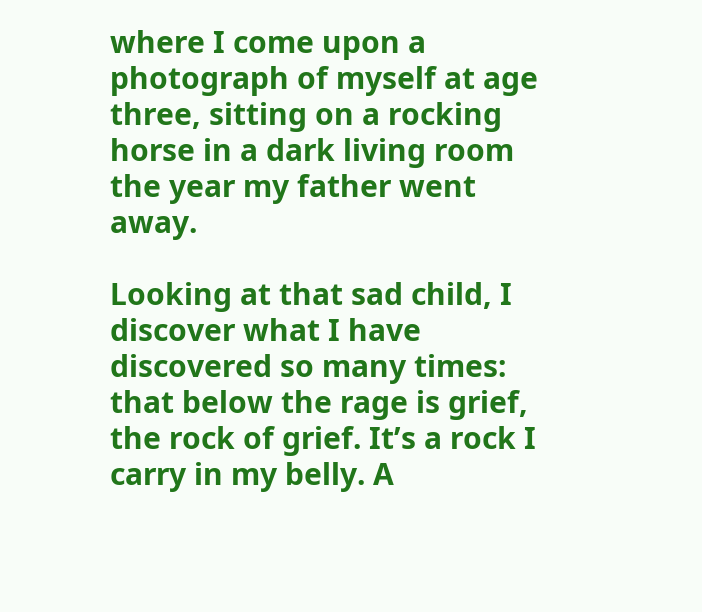where I come upon a photograph of myself at age three, sitting on a rocking horse in a dark living room the year my father went away.

Looking at that sad child, I discover what I have discovered so many times: that below the rage is grief, the rock of grief. It’s a rock I carry in my belly. A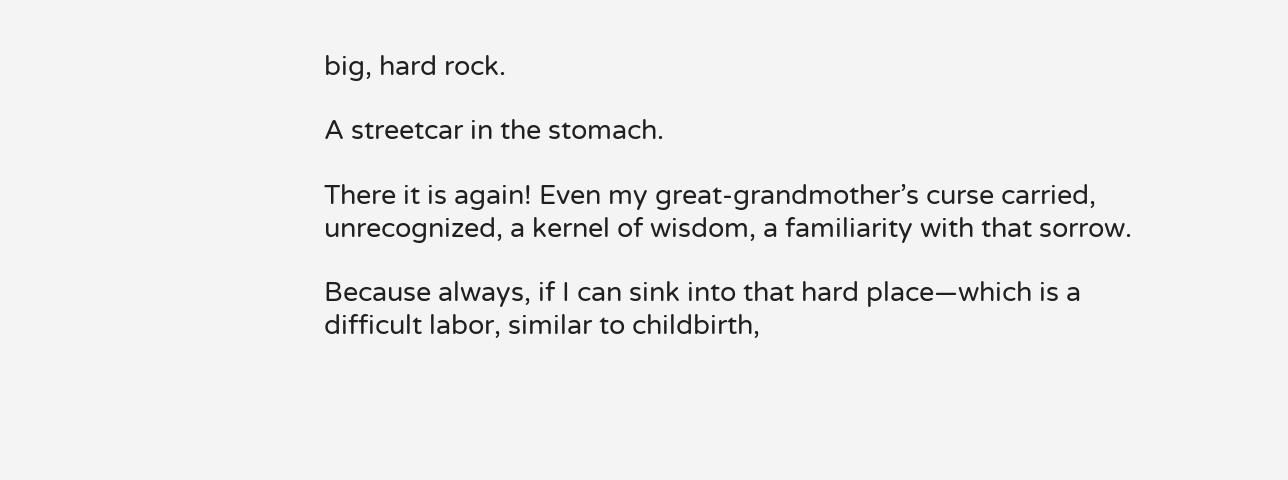big, hard rock.

A streetcar in the stomach.

There it is again! Even my great-grandmother’s curse carried, unrecognized, a kernel of wisdom, a familiarity with that sorrow.

Because always, if I can sink into that hard place—which is a difficult labor, similar to childbirth,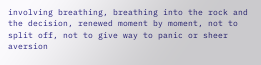involving breathing, breathing into the rock and the decision, renewed moment by moment, not to split off, not to give way to panic or sheer aversion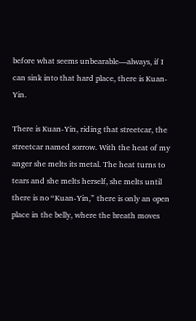before what seems unbearable—always, if I can sink into that hard place, there is Kuan-Yin.

There is Kuan-Yin, riding that streetcar, the streetcar named sorrow. With the heat of my anger she melts its metal. The heat turns to tears and she melts herself, she melts until there is no “Kuan-Yin,” there is only an open place in the belly, where the breath moves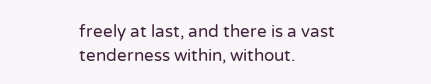freely at last, and there is a vast tenderness within, without.